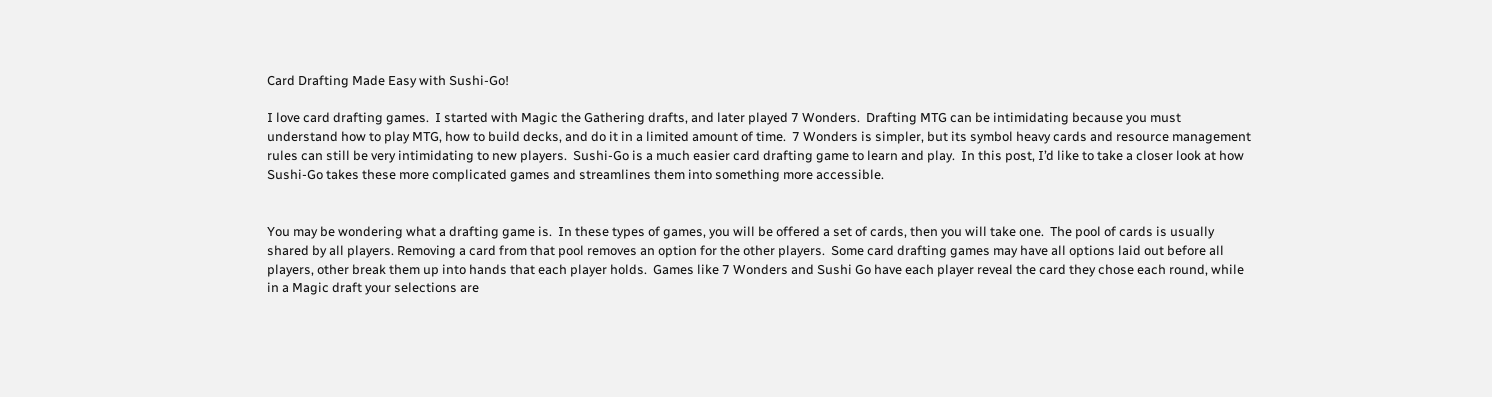Card Drafting Made Easy with Sushi-Go!

I love card drafting games.  I started with Magic the Gathering drafts, and later played 7 Wonders.  Drafting MTG can be intimidating because you must understand how to play MTG, how to build decks, and do it in a limited amount of time.  7 Wonders is simpler, but its symbol heavy cards and resource management rules can still be very intimidating to new players.  Sushi-Go is a much easier card drafting game to learn and play.  In this post, I’d like to take a closer look at how Sushi-Go takes these more complicated games and streamlines them into something more accessible.


You may be wondering what a drafting game is.  In these types of games, you will be offered a set of cards, then you will take one.  The pool of cards is usually shared by all players. Removing a card from that pool removes an option for the other players.  Some card drafting games may have all options laid out before all players, other break them up into hands that each player holds.  Games like 7 Wonders and Sushi Go have each player reveal the card they chose each round, while in a Magic draft your selections are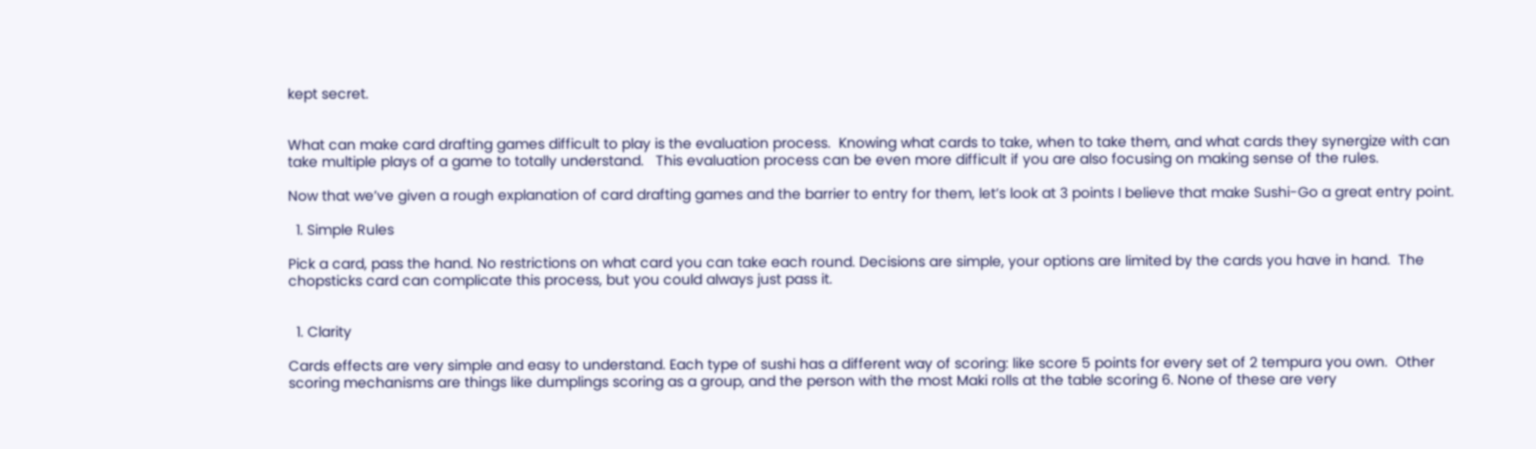kept secret.


What can make card drafting games difficult to play is the evaluation process.  Knowing what cards to take, when to take them, and what cards they synergize with can take multiple plays of a game to totally understand.   This evaluation process can be even more difficult if you are also focusing on making sense of the rules.

Now that we’ve given a rough explanation of card drafting games and the barrier to entry for them, let’s look at 3 points I believe that make Sushi-Go a great entry point.

  1. Simple Rules

Pick a card, pass the hand. No restrictions on what card you can take each round. Decisions are simple, your options are limited by the cards you have in hand.  The chopsticks card can complicate this process, but you could always just pass it.


  1. Clarity

Cards effects are very simple and easy to understand. Each type of sushi has a different way of scoring: like score 5 points for every set of 2 tempura you own.  Other scoring mechanisms are things like dumplings scoring as a group, and the person with the most Maki rolls at the table scoring 6. None of these are very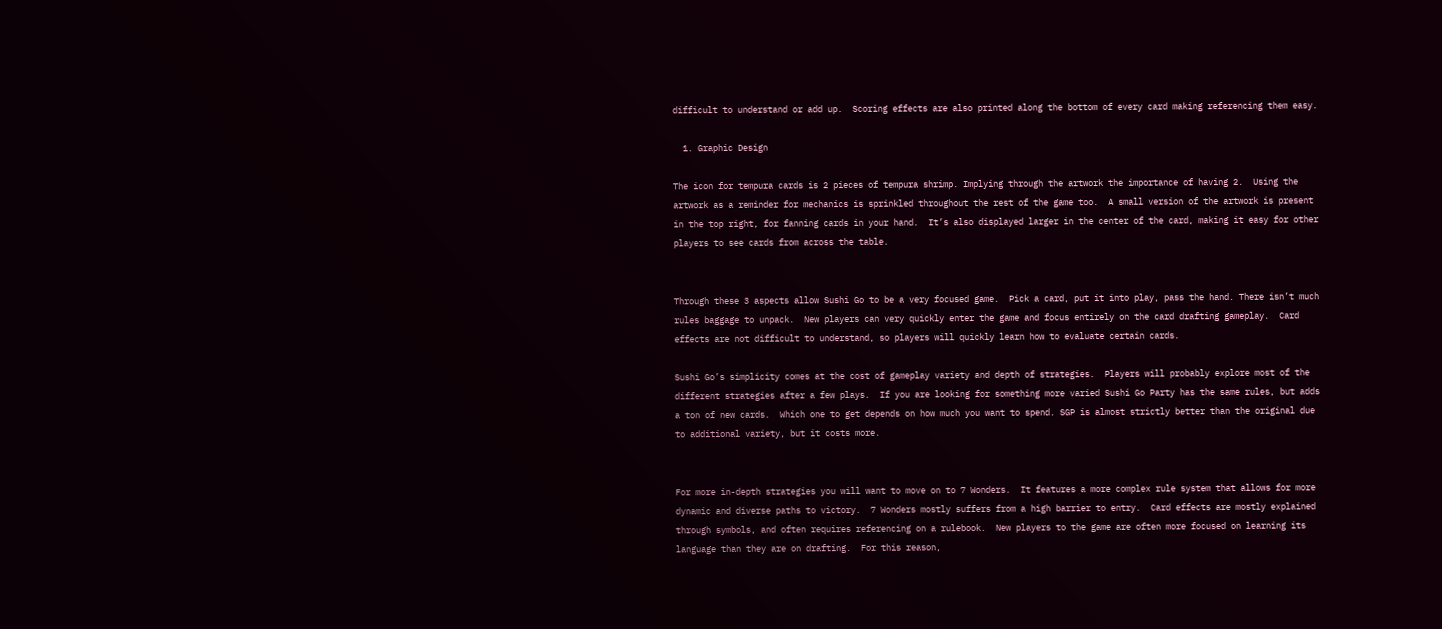difficult to understand or add up.  Scoring effects are also printed along the bottom of every card making referencing them easy.

  1. Graphic Design

The icon for tempura cards is 2 pieces of tempura shrimp. Implying through the artwork the importance of having 2.  Using the artwork as a reminder for mechanics is sprinkled throughout the rest of the game too.  A small version of the artwork is present in the top right, for fanning cards in your hand.  It’s also displayed larger in the center of the card, making it easy for other players to see cards from across the table.


Through these 3 aspects allow Sushi Go to be a very focused game.  Pick a card, put it into play, pass the hand. There isn’t much rules baggage to unpack.  New players can very quickly enter the game and focus entirely on the card drafting gameplay.  Card effects are not difficult to understand, so players will quickly learn how to evaluate certain cards.

Sushi Go’s simplicity comes at the cost of gameplay variety and depth of strategies.  Players will probably explore most of the different strategies after a few plays.  If you are looking for something more varied Sushi Go Party has the same rules, but adds a ton of new cards.  Which one to get depends on how much you want to spend. SGP is almost strictly better than the original due to additional variety, but it costs more.


For more in-depth strategies you will want to move on to 7 Wonders.  It features a more complex rule system that allows for more dynamic and diverse paths to victory.  7 Wonders mostly suffers from a high barrier to entry.  Card effects are mostly explained through symbols, and often requires referencing on a rulebook.  New players to the game are often more focused on learning its language than they are on drafting.  For this reason,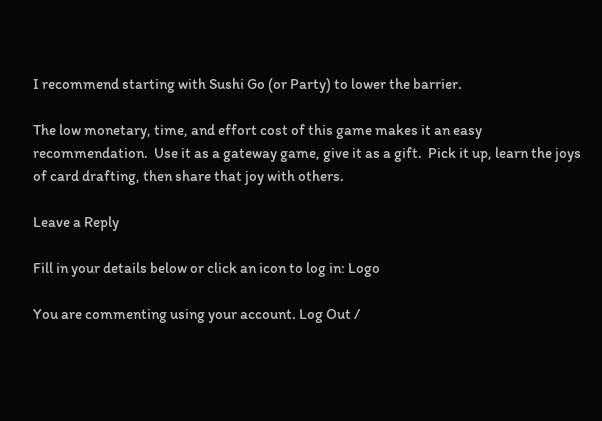I recommend starting with Sushi Go (or Party) to lower the barrier.

The low monetary, time, and effort cost of this game makes it an easy recommendation.  Use it as a gateway game, give it as a gift.  Pick it up, learn the joys of card drafting, then share that joy with others.

Leave a Reply

Fill in your details below or click an icon to log in: Logo

You are commenting using your account. Log Out /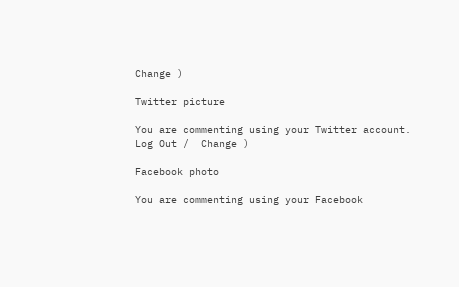Change )

Twitter picture

You are commenting using your Twitter account. Log Out /  Change )

Facebook photo

You are commenting using your Facebook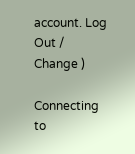account. Log Out /  Change )

Connecting to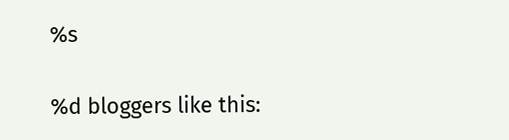%s

%d bloggers like this: